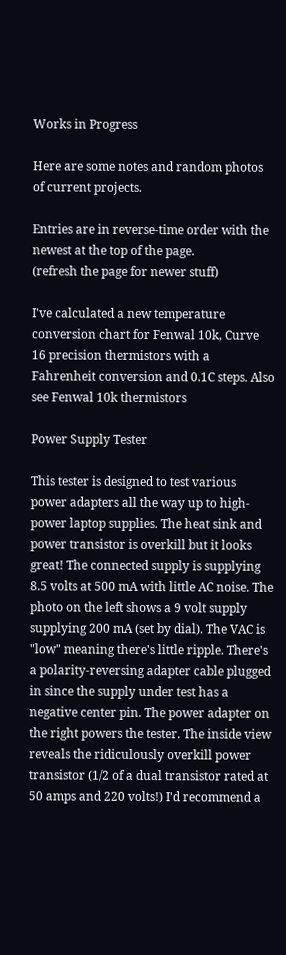Works in Progress

Here are some notes and random photos of current projects.

Entries are in reverse-time order with the newest at the top of the page.
(refresh the page for newer stuff)

I've calculated a new temperature conversion chart for Fenwal 10k, Curve 16 precision thermistors with a Fahrenheit conversion and 0.1C steps. Also see Fenwal 10k thermistors

Power Supply Tester

This tester is designed to test various power adapters all the way up to high-power laptop supplies. The heat sink and power transistor is overkill but it looks great! The connected supply is supplying 8.5 volts at 500 mA with little AC noise. The photo on the left shows a 9 volt supply supplying 200 mA (set by dial). The VAC is "low" meaning there's little ripple. There's a polarity-reversing adapter cable plugged in since the supply under test has a negative center pin. The power adapter on the right powers the tester. The inside view reveals the ridiculously overkill power transistor (1/2 of a dual transistor rated at 50 amps and 220 volts!) I'd recommend a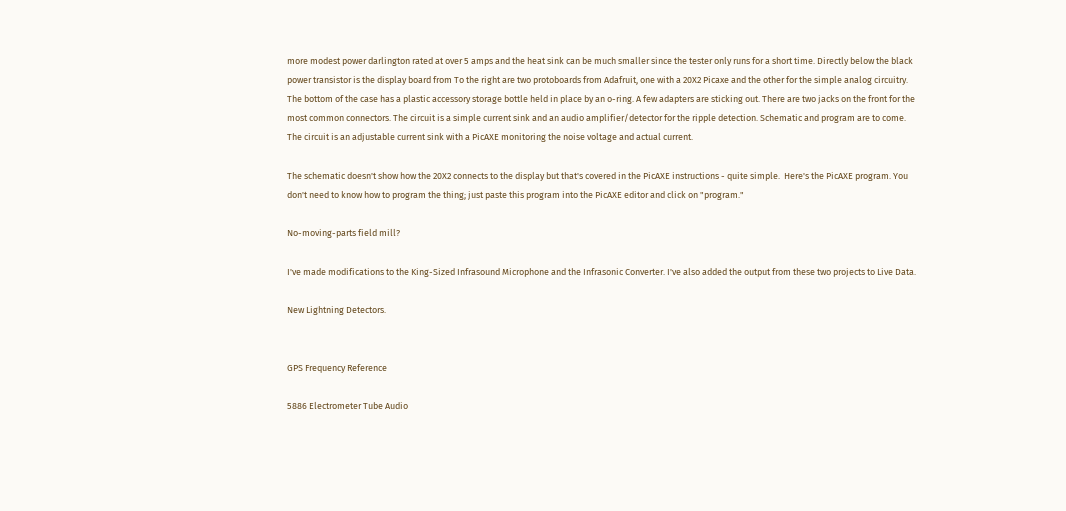more modest power darlington rated at over 5 amps and the heat sink can be much smaller since the tester only runs for a short time. Directly below the black power transistor is the display board from To the right are two protoboards from Adafruit, one with a 20X2 Picaxe and the other for the simple analog circuitry. The bottom of the case has a plastic accessory storage bottle held in place by an o-ring. A few adapters are sticking out. There are two jacks on the front for the most common connectors. The circuit is a simple current sink and an audio amplifier/detector for the ripple detection. Schematic and program are to come. The circuit is an adjustable current sink with a PicAXE monitoring the noise voltage and actual current.

The schematic doesn't show how the 20X2 connects to the display but that's covered in the PicAXE instructions - quite simple.  Here's the PicAXE program. You don't need to know how to program the thing; just paste this program into the PicAXE editor and click on "program."

No-moving-parts field mill?

I've made modifications to the King-Sized Infrasound Microphone and the Infrasonic Converter. I've also added the output from these two projects to Live Data.

New Lightning Detectors.


GPS Frequency Reference

5886 Electrometer Tube Audio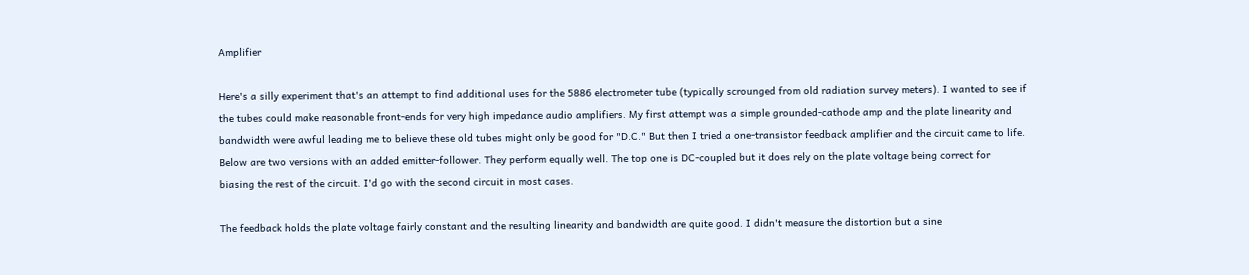Amplifier

Here's a silly experiment that's an attempt to find additional uses for the 5886 electrometer tube (typically scrounged from old radiation survey meters). I wanted to see if the tubes could make reasonable front-ends for very high impedance audio amplifiers. My first attempt was a simple grounded-cathode amp and the plate linearity and bandwidth were awful leading me to believe these old tubes might only be good for "D.C." But then I tried a one-transistor feedback amplifier and the circuit came to life. Below are two versions with an added emitter-follower. They perform equally well. The top one is DC-coupled but it does rely on the plate voltage being correct for biasing the rest of the circuit. I'd go with the second circuit in most cases.

The feedback holds the plate voltage fairly constant and the resulting linearity and bandwidth are quite good. I didn't measure the distortion but a sine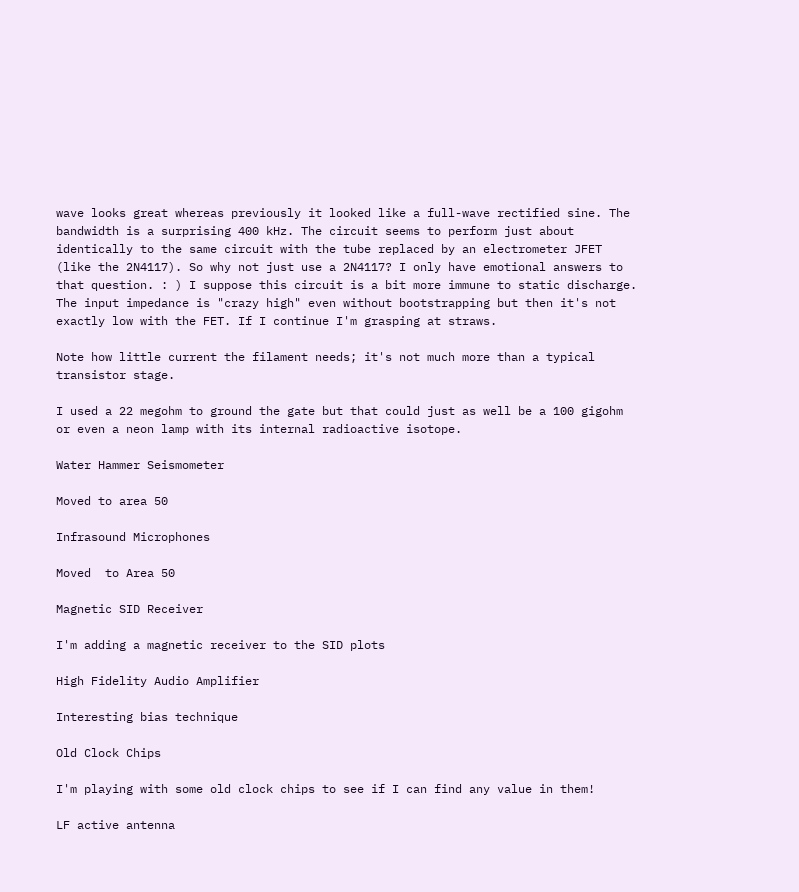wave looks great whereas previously it looked like a full-wave rectified sine. The bandwidth is a surprising 400 kHz. The circuit seems to perform just about identically to the same circuit with the tube replaced by an electrometer JFET (like the 2N4117). So why not just use a 2N4117? I only have emotional answers to that question. : ) I suppose this circuit is a bit more immune to static discharge. The input impedance is "crazy high" even without bootstrapping but then it's not exactly low with the FET. If I continue I'm grasping at straws.

Note how little current the filament needs; it's not much more than a typical transistor stage.

I used a 22 megohm to ground the gate but that could just as well be a 100 gigohm or even a neon lamp with its internal radioactive isotope.

Water Hammer Seismometer

Moved to area 50

Infrasound Microphones

Moved  to Area 50

Magnetic SID Receiver

I'm adding a magnetic receiver to the SID plots

High Fidelity Audio Amplifier

Interesting bias technique

Old Clock Chips

I'm playing with some old clock chips to see if I can find any value in them!

LF active antenna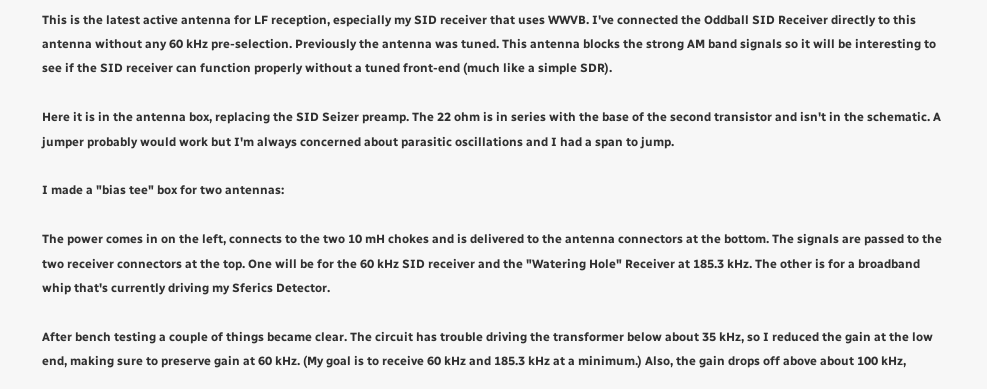This is the latest active antenna for LF reception, especially my SID receiver that uses WWVB. I've connected the Oddball SID Receiver directly to this antenna without any 60 kHz pre-selection. Previously the antenna was tuned. This antenna blocks the strong AM band signals so it will be interesting to see if the SID receiver can function properly without a tuned front-end (much like a simple SDR).

Here it is in the antenna box, replacing the SID Seizer preamp. The 22 ohm is in series with the base of the second transistor and isn't in the schematic. A jumper probably would work but I'm always concerned about parasitic oscillations and I had a span to jump.

I made a "bias tee" box for two antennas:

The power comes in on the left, connects to the two 10 mH chokes and is delivered to the antenna connectors at the bottom. The signals are passed to the two receiver connectors at the top. One will be for the 60 kHz SID receiver and the "Watering Hole" Receiver at 185.3 kHz. The other is for a broadband whip that's currently driving my Sferics Detector.

After bench testing a couple of things became clear. The circuit has trouble driving the transformer below about 35 kHz, so I reduced the gain at the low end, making sure to preserve gain at 60 kHz. (My goal is to receive 60 kHz and 185.3 kHz at a minimum.) Also, the gain drops off above about 100 kHz,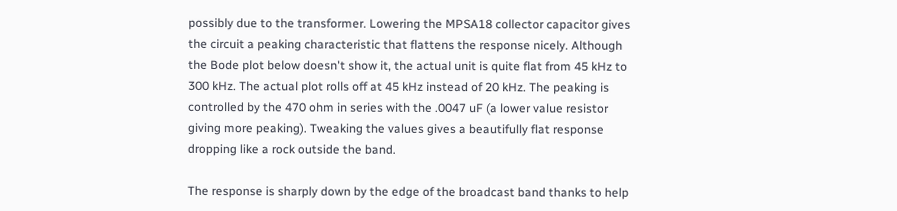possibly due to the transformer. Lowering the MPSA18 collector capacitor gives the circuit a peaking characteristic that flattens the response nicely. Although the Bode plot below doesn't show it, the actual unit is quite flat from 45 kHz to 300 kHz. The actual plot rolls off at 45 kHz instead of 20 kHz. The peaking is controlled by the 470 ohm in series with the .0047 uF (a lower value resistor giving more peaking). Tweaking the values gives a beautifully flat response dropping like a rock outside the band.

The response is sharply down by the edge of the broadcast band thanks to help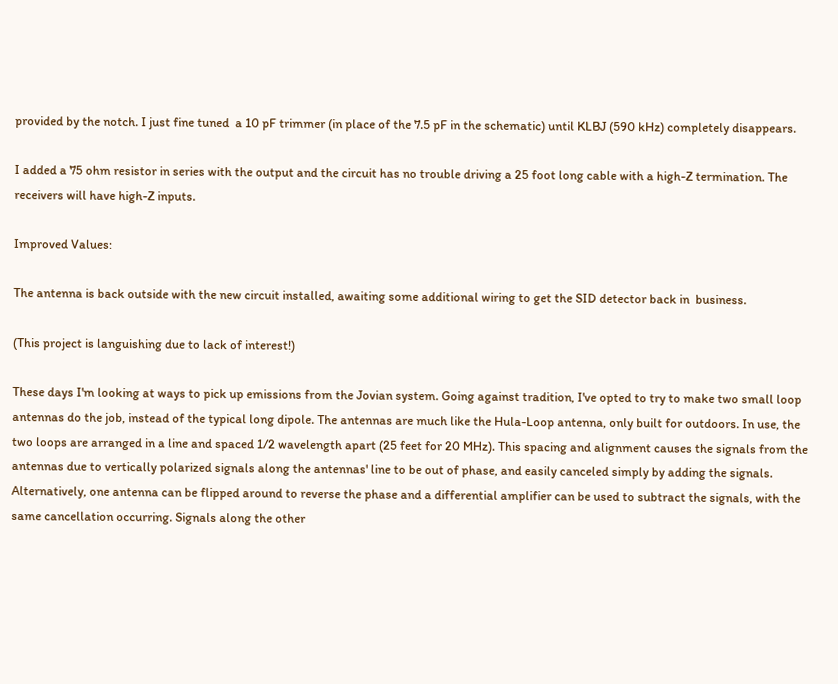provided by the notch. I just fine tuned  a 10 pF trimmer (in place of the 7.5 pF in the schematic) until KLBJ (590 kHz) completely disappears.

I added a 75 ohm resistor in series with the output and the circuit has no trouble driving a 25 foot long cable with a high-Z termination. The receivers will have high-Z inputs.

Improved Values:

The antenna is back outside with the new circuit installed, awaiting some additional wiring to get the SID detector back in  business.

(This project is languishing due to lack of interest!)

These days I'm looking at ways to pick up emissions from the Jovian system. Going against tradition, I've opted to try to make two small loop antennas do the job, instead of the typical long dipole. The antennas are much like the Hula-Loop antenna, only built for outdoors. In use, the two loops are arranged in a line and spaced 1/2 wavelength apart (25 feet for 20 MHz). This spacing and alignment causes the signals from the antennas due to vertically polarized signals along the antennas' line to be out of phase, and easily canceled simply by adding the signals. Alternatively, one antenna can be flipped around to reverse the phase and a differential amplifier can be used to subtract the signals, with the same cancellation occurring. Signals along the other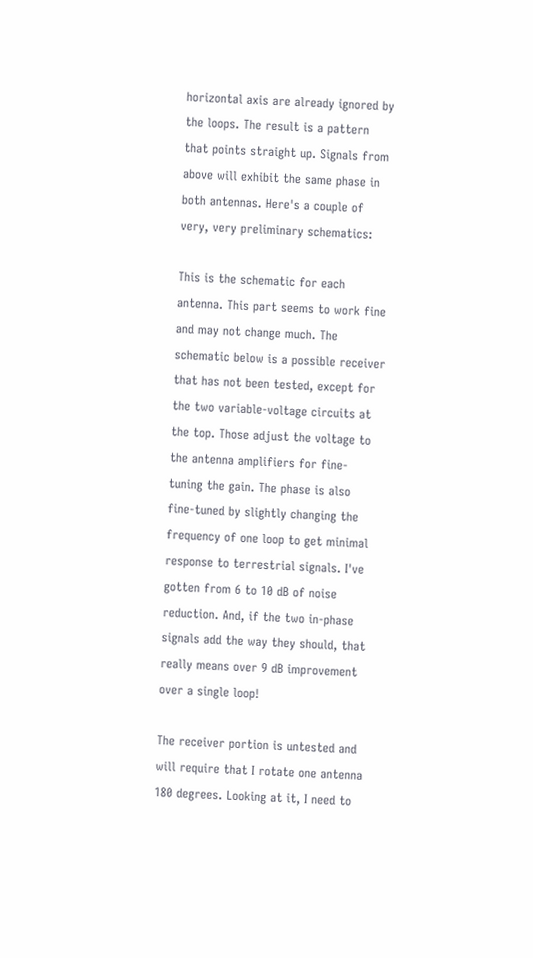horizontal axis are already ignored by the loops. The result is a pattern that points straight up. Signals from above will exhibit the same phase in both antennas. Here's a couple of very, very preliminary schematics:

This is the schematic for each antenna. This part seems to work fine and may not change much. The schematic below is a possible receiver that has not been tested, except for the two variable-voltage circuits at the top. Those adjust the voltage to the antenna amplifiers for fine-tuning the gain. The phase is also fine-tuned by slightly changing the frequency of one loop to get minimal response to terrestrial signals. I've gotten from 6 to 10 dB of noise reduction. And, if the two in-phase signals add the way they should, that really means over 9 dB improvement over a single loop!

The receiver portion is untested and will require that I rotate one antenna 180 degrees. Looking at it, I need to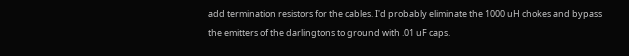add termination resistors for the cables. I'd probably eliminate the 1000 uH chokes and bypass the emitters of the darlingtons to ground with .01 uF caps.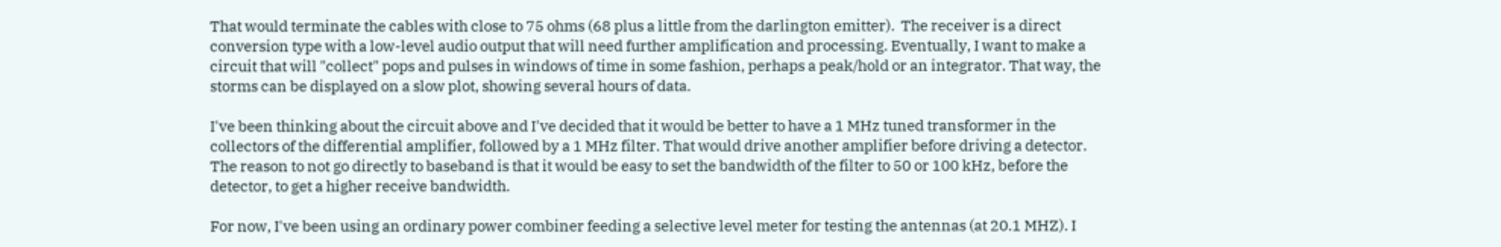That would terminate the cables with close to 75 ohms (68 plus a little from the darlington emitter).  The receiver is a direct conversion type with a low-level audio output that will need further amplification and processing. Eventually, I want to make a circuit that will "collect" pops and pulses in windows of time in some fashion, perhaps a peak/hold or an integrator. That way, the storms can be displayed on a slow plot, showing several hours of data.

I've been thinking about the circuit above and I've decided that it would be better to have a 1 MHz tuned transformer in the collectors of the differential amplifier, followed by a 1 MHz filter. That would drive another amplifier before driving a detector. The reason to not go directly to baseband is that it would be easy to set the bandwidth of the filter to 50 or 100 kHz, before the detector, to get a higher receive bandwidth.

For now, I've been using an ordinary power combiner feeding a selective level meter for testing the antennas (at 20.1 MHZ). I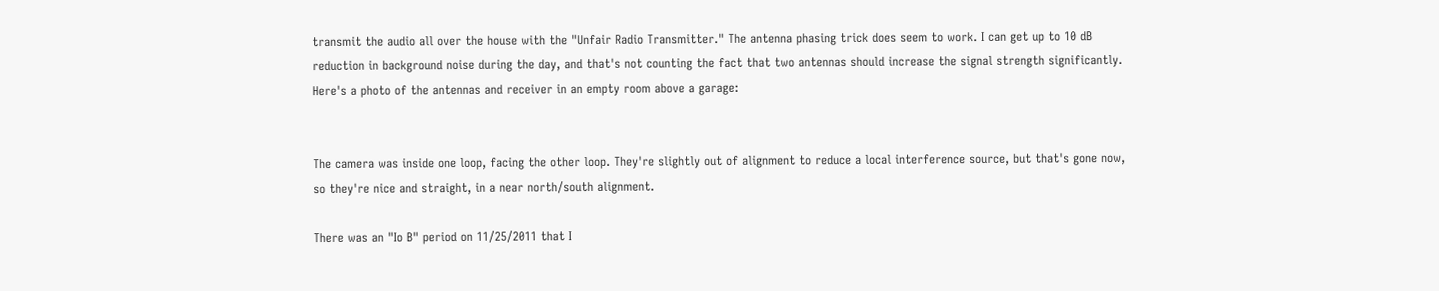transmit the audio all over the house with the "Unfair Radio Transmitter." The antenna phasing trick does seem to work. I can get up to 10 dB reduction in background noise during the day, and that's not counting the fact that two antennas should increase the signal strength significantly. Here's a photo of the antennas and receiver in an empty room above a garage:


The camera was inside one loop, facing the other loop. They're slightly out of alignment to reduce a local interference source, but that's gone now, so they're nice and straight, in a near north/south alignment.

There was an "Io B" period on 11/25/2011 that I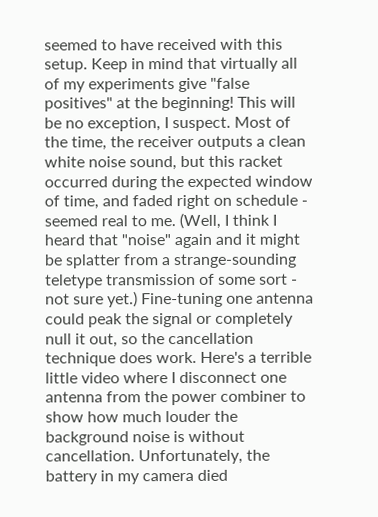seemed to have received with this setup. Keep in mind that virtually all of my experiments give "false positives" at the beginning! This will be no exception, I suspect. Most of the time, the receiver outputs a clean white noise sound, but this racket occurred during the expected window of time, and faded right on schedule - seemed real to me. (Well, I think I heard that "noise" again and it might be splatter from a strange-sounding teletype transmission of some sort - not sure yet.) Fine-tuning one antenna could peak the signal or completely null it out, so the cancellation technique does work. Here's a terrible little video where I disconnect one antenna from the power combiner to show how much louder the background noise is without cancellation. Unfortunately, the battery in my camera died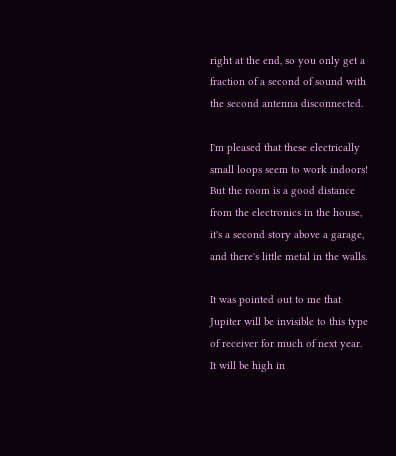right at the end, so you only get a fraction of a second of sound with the second antenna disconnected.

I'm pleased that these electrically small loops seem to work indoors! But the room is a good distance from the electronics in the house, it's a second story above a garage, and there's little metal in the walls.

It was pointed out to me that Jupiter will be invisible to this type of receiver for much of next year. It will be high in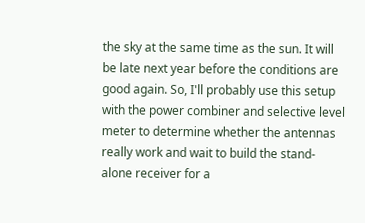the sky at the same time as the sun. It will be late next year before the conditions are good again. So, I'll probably use this setup with the power combiner and selective level meter to determine whether the antennas really work and wait to build the stand-alone receiver for a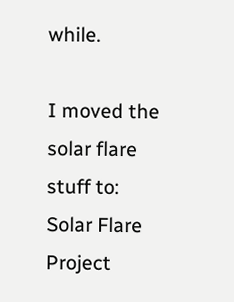while.

I moved the solar flare stuff to:  Solar Flare Project